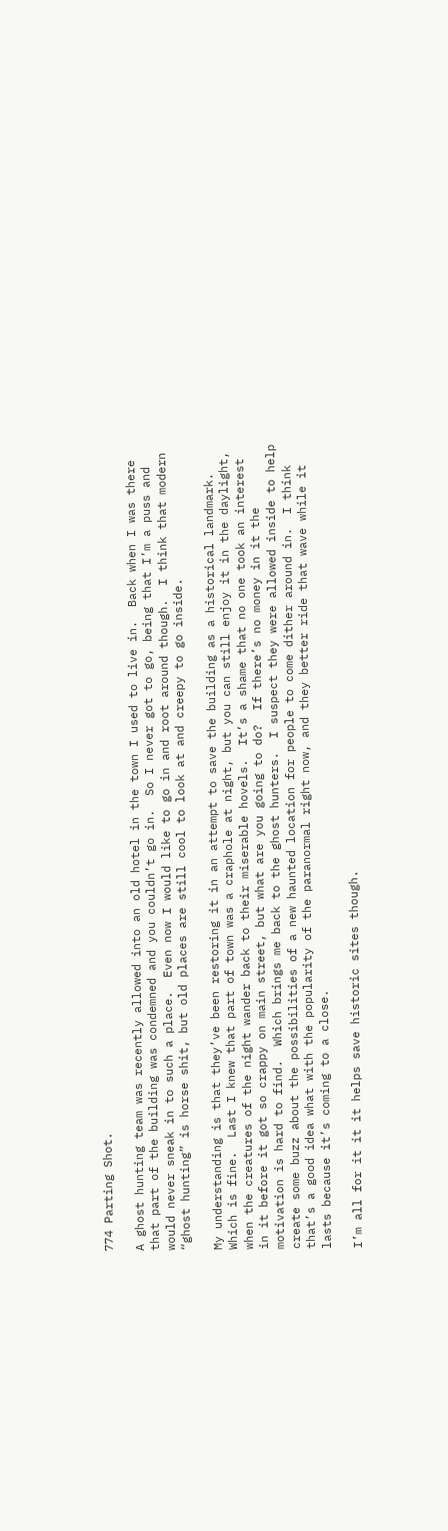774 Parting Shot.

A ghost hunting team was recently allowed into an old hotel in the town I used to live in.  Back when I was there that part of the building was condemned and you couldn’t go in.  So I never got to go, being that I’m a puss and would never sneak in to such a place.  Even now I would like to go in and root around though.  I think that modern “ghost hunting” is horse shit, but old places are still cool to look at and creepy to go inside.

My understanding is that they’ve been restoring it in an attempt to save the building as a historical landmark.  Which is fine.  Last I knew that part of town was a craphole at night, but you can still enjoy it in the daylight, when the creatures of the night wander back to their miserable hovels.  It’s a shame that no one took an interest in it before it got so crappy on main street, but what are you going to do?  If there’s no money in it the motivation is hard to find.  Which brings me back to the ghost hunters.  I suspect they were allowed inside to help create some buzz about the possibilities of a new haunted location for people to come dither around in.  I think that’s a good idea what with the popularity of the paranormal right now, and they better ride that wave while it lasts because it’s coming to a close.

I’m all for it it it helps save historic sites though.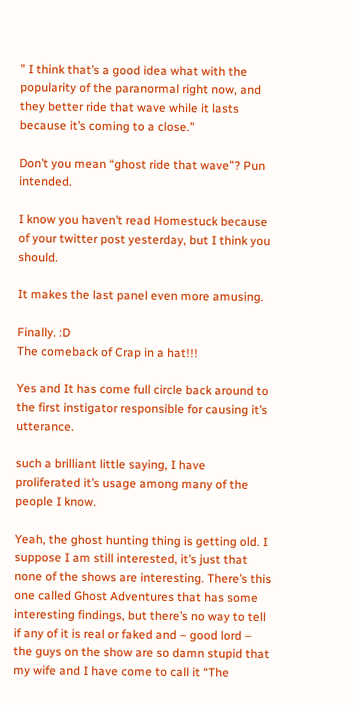” I think that’s a good idea what with the popularity of the paranormal right now, and they better ride that wave while it lasts because it’s coming to a close.”

Don’t you mean “ghost ride that wave”? Pun intended.

I know you haven’t read Homestuck because of your twitter post yesterday, but I think you should.

It makes the last panel even more amusing.

Finally. :D
The comeback of Crap in a hat!!!

Yes and It has come full circle back around to the first instigator responsible for causing it’s utterance.

such a brilliant little saying, I have proliferated it’s usage among many of the people I know.

Yeah, the ghost hunting thing is getting old. I suppose I am still interested, it’s just that none of the shows are interesting. There’s this one called Ghost Adventures that has some interesting findings, but there’s no way to tell if any of it is real or faked and – good lord – the guys on the show are so damn stupid that my wife and I have come to call it “The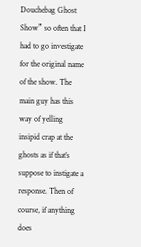Douchebag Ghost Show” so often that I had to go investigate for the original name of the show. The main guy has this way of yelling insipid crap at the ghosts as if that’s suppose to instigate a response. Then of course, if anything does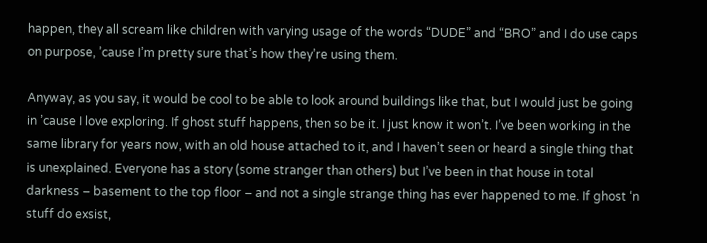happen, they all scream like children with varying usage of the words “DUDE” and “BRO” and I do use caps on purpose, ’cause I’m pretty sure that’s how they’re using them.

Anyway, as you say, it would be cool to be able to look around buildings like that, but I would just be going in ’cause I love exploring. If ghost stuff happens, then so be it. I just know it won’t. I’ve been working in the same library for years now, with an old house attached to it, and I haven’t seen or heard a single thing that is unexplained. Everyone has a story (some stranger than others) but I’ve been in that house in total darkness – basement to the top floor – and not a single strange thing has ever happened to me. If ghost ‘n stuff do exsist,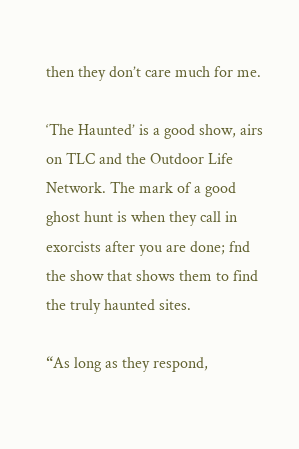then they don’t care much for me.

‘The Haunted’ is a good show, airs on TLC and the Outdoor Life Network. The mark of a good ghost hunt is when they call in exorcists after you are done; fnd the show that shows them to find the truly haunted sites.

“As long as they respond,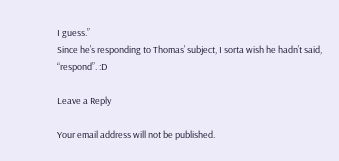I guess.”
Since he’s responding to Thomas’ subject, I sorta wish he hadn’t said, “respond”. :D

Leave a Reply

Your email address will not be published.